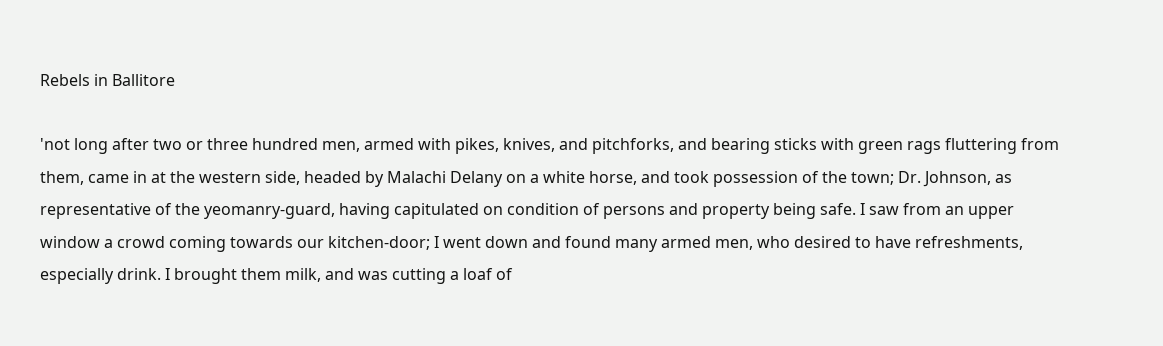Rebels in Ballitore

'not long after two or three hundred men, armed with pikes, knives, and pitchforks, and bearing sticks with green rags fluttering from them, came in at the western side, headed by Malachi Delany on a white horse, and took possession of the town; Dr. Johnson, as representative of the yeomanry-guard, having capitulated on condition of persons and property being safe. I saw from an upper window a crowd coming towards our kitchen-door; I went down and found many armed men, who desired to have refreshments, especially drink. I brought them milk, and was cutting a loaf of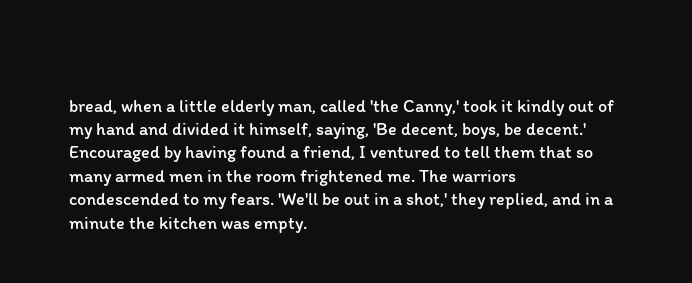bread, when a little elderly man, called 'the Canny,' took it kindly out of my hand and divided it himself, saying, 'Be decent, boys, be decent.' Encouraged by having found a friend, I ventured to tell them that so many armed men in the room frightened me. The warriors condescended to my fears. 'We'll be out in a shot,' they replied, and in a minute the kitchen was empty.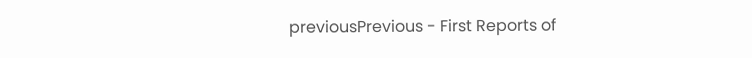previousPrevious - First Reports of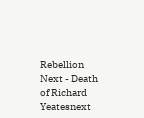Rebellion
Next - Death of Richard Yeatesnext